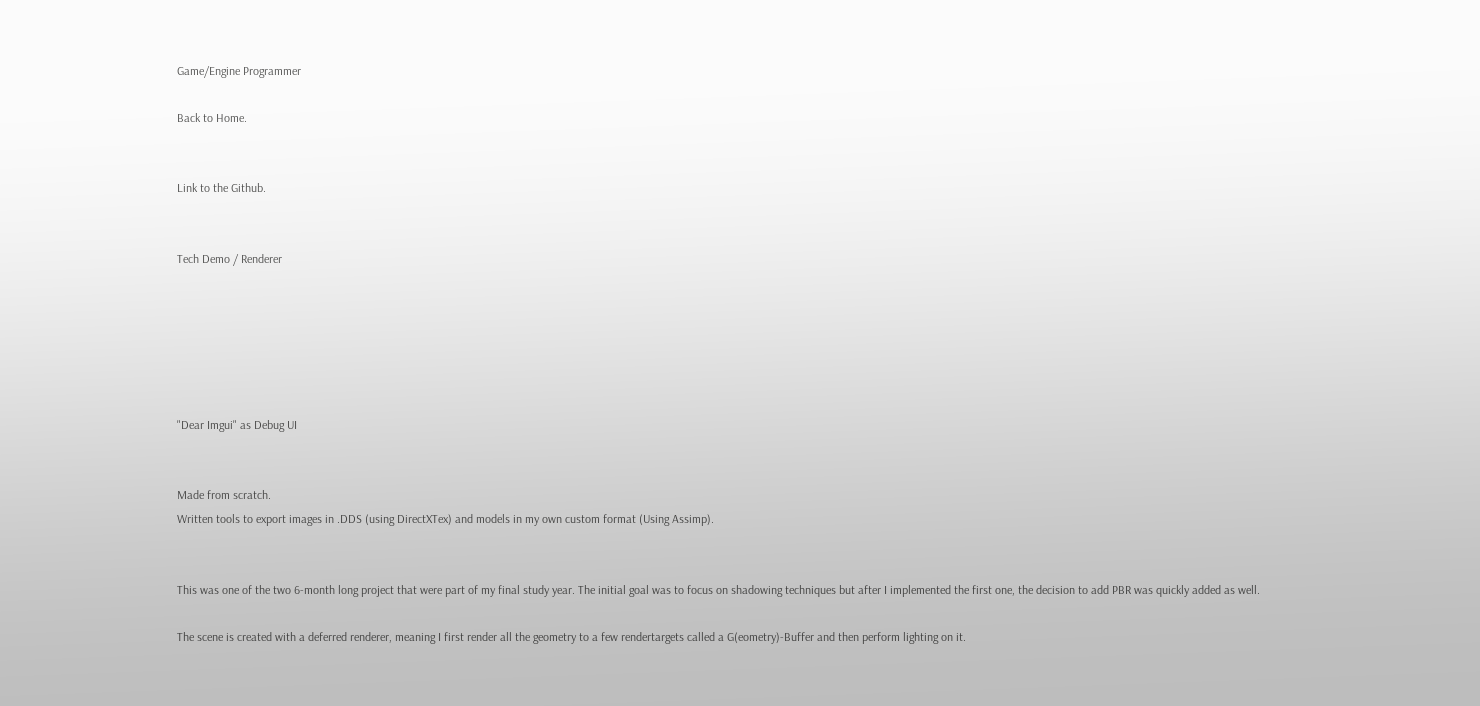Game/Engine Programmer

Back to Home.


Link to the Github.


Tech Demo / Renderer






"Dear Imgui" as Debug UI


Made from scratch.
Written tools to export images in .DDS (using DirectXTex) and models in my own custom format (Using Assimp).


This was one of the two 6-month long project that were part of my final study year. The initial goal was to focus on shadowing techniques but after I implemented the first one, the decision to add PBR was quickly added as well.

The scene is created with a deferred renderer, meaning I first render all the geometry to a few rendertargets called a G(eometry)-Buffer and then perform lighting on it.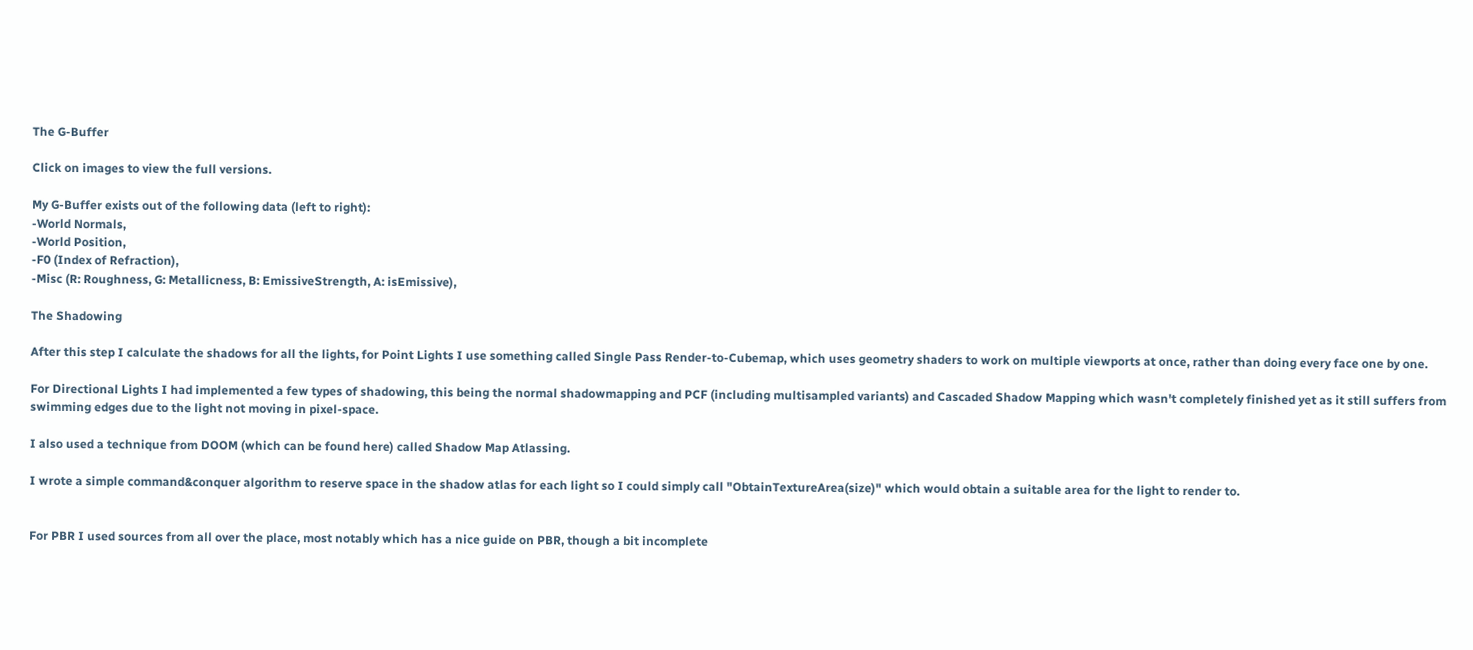The G-Buffer

Click on images to view the full versions.

My G-Buffer exists out of the following data (left to right):
-World Normals,
-World Position,
-F0 (Index of Refraction),
-Misc (R: Roughness, G: Metallicness, B: EmissiveStrength, A: isEmissive),

The Shadowing

After this step I calculate the shadows for all the lights, for Point Lights I use something called Single Pass Render-to-Cubemap, which uses geometry shaders to work on multiple viewports at once, rather than doing every face one by one.

For Directional Lights I had implemented a few types of shadowing, this being the normal shadowmapping and PCF (including multisampled variants) and Cascaded Shadow Mapping which wasn't completely finished yet as it still suffers from swimming edges due to the light not moving in pixel-space.

I also used a technique from DOOM (which can be found here) called Shadow Map Atlassing.

I wrote a simple command&conquer algorithm to reserve space in the shadow atlas for each light so I could simply call "ObtainTextureArea(size)" which would obtain a suitable area for the light to render to.


For PBR I used sources from all over the place, most notably which has a nice guide on PBR, though a bit incomplete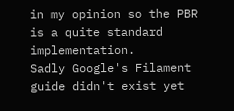in my opinion so the PBR is a quite standard implementation.
Sadly Google's Filament guide didn't exist yet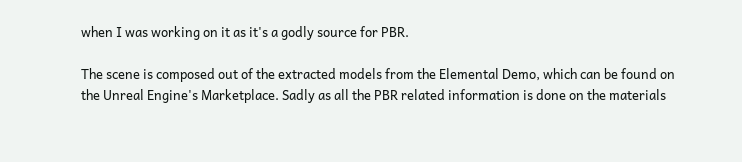when I was working on it as it's a godly source for PBR.

The scene is composed out of the extracted models from the Elemental Demo, which can be found on the Unreal Engine's Marketplace. Sadly as all the PBR related information is done on the materials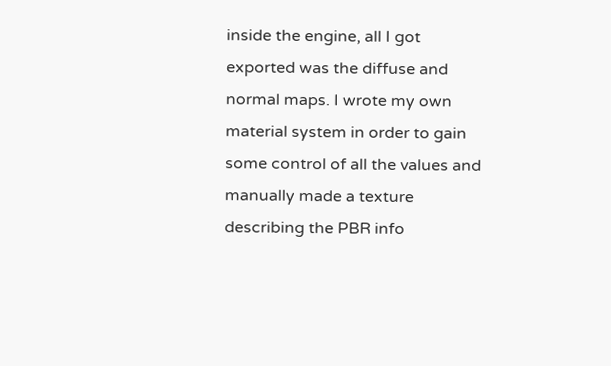inside the engine, all I got exported was the diffuse and normal maps. I wrote my own material system in order to gain some control of all the values and manually made a texture describing the PBR info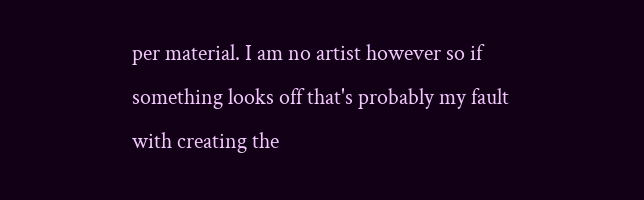per material. I am no artist however so if something looks off that's probably my fault with creating the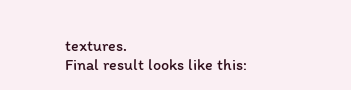textures.
Final result looks like this: